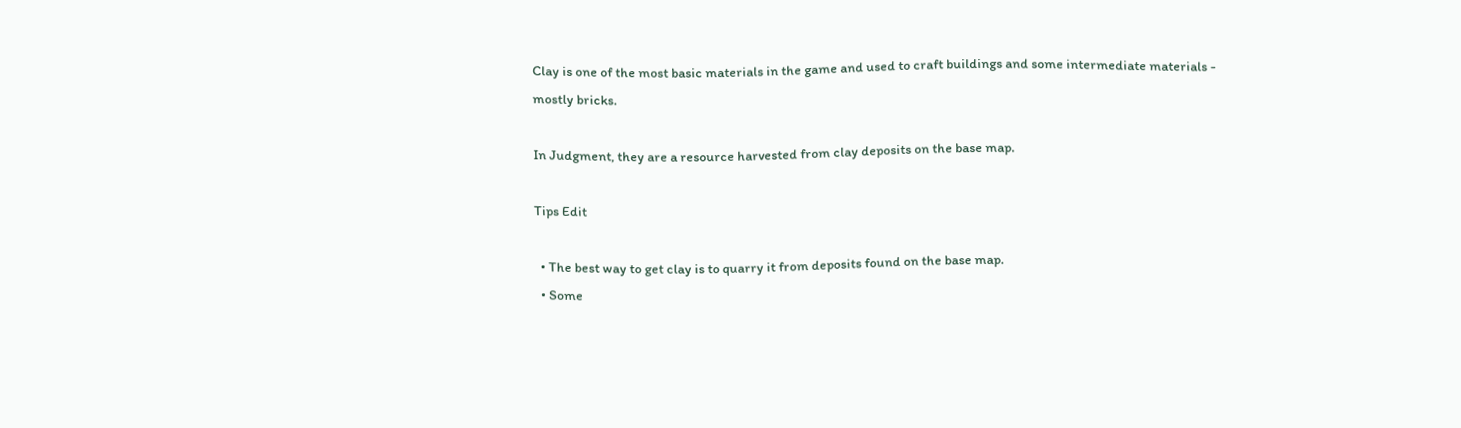Clay is one of the most basic materials in the game and used to craft buildings and some intermediate materials - mostly bricks.

In Judgment, they are a resource harvested from clay deposits on the base map.

Tips Edit

  • The best way to get clay is to quarry it from deposits found on the base map.
  • Some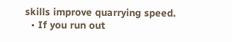skills improve quarrying speed.
  • If you run out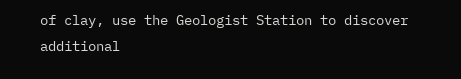of clay, use the Geologist Station to discover additional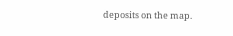deposits on the map.